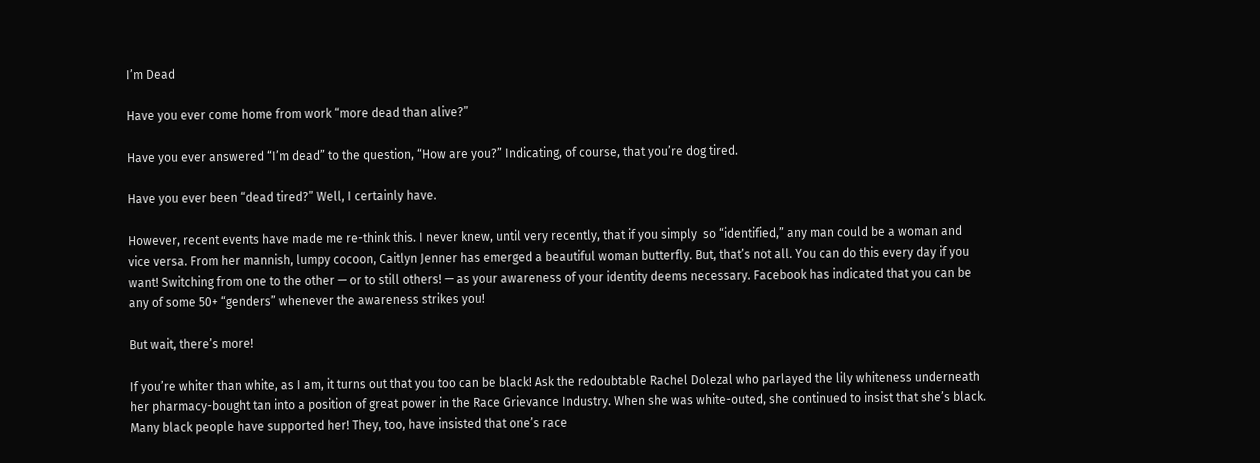I’m Dead

Have you ever come home from work “more dead than alive?”

Have you ever answered “I’m dead” to the question, “How are you?” Indicating, of course, that you’re dog tired.

Have you ever been “dead tired?” Well, I certainly have.

However, recent events have made me re-think this. I never knew, until very recently, that if you simply  so “identified,” any man could be a woman and vice versa. From her mannish, lumpy cocoon, Caitlyn Jenner has emerged a beautiful woman butterfly. But, that’s not all. You can do this every day if you want! Switching from one to the other — or to still others! — as your awareness of your identity deems necessary. Facebook has indicated that you can be any of some 50+ “genders” whenever the awareness strikes you!

But wait, there’s more!

If you’re whiter than white, as I am, it turns out that you too can be black! Ask the redoubtable Rachel Dolezal who parlayed the lily whiteness underneath her pharmacy-bought tan into a position of great power in the Race Grievance Industry. When she was white-outed, she continued to insist that she’s black. Many black people have supported her! They, too, have insisted that one’s race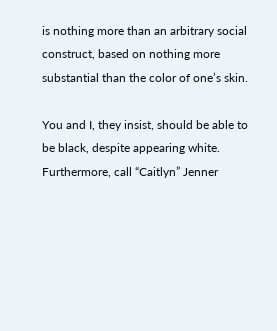is nothing more than an arbitrary social construct, based on nothing more substantial than the color of one’s skin.

You and I, they insist, should be able to be black, despite appearing white. Furthermore, call “Caitlyn” Jenner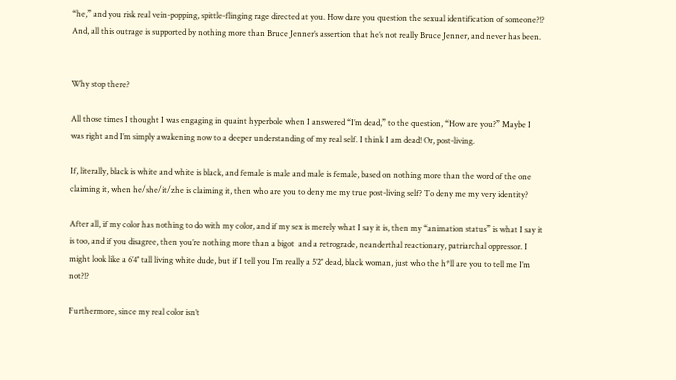“he,” and you risk real vein-popping, spittle-flinging rage directed at you. How dare you question the sexual identification of someone?!? And, all this outrage is supported by nothing more than Bruce Jenner’s assertion that he’s not really Bruce Jenner, and never has been.


Why stop there?

All those times I thought I was engaging in quaint hyperbole when I answered “I’m dead,” to the question, “How are you?” Maybe I was right and I’m simply awakening now to a deeper understanding of my real self. I think I am dead! Or, post-living.

If, literally, black is white and white is black, and female is male and male is female, based on nothing more than the word of the one claiming it, when he/she/it/zhe is claiming it, then who are you to deny me my true post-living self? To deny me my very identity?

After all, if my color has nothing to do with my color, and if my sex is merely what I say it is, then my “animation status” is what I say it is too, and if you disagree, then you’re nothing more than a bigot  and a retrograde, neanderthal reactionary, patriarchal oppressor. I might look like a 6’4″ tall living white dude, but if I tell you I’m really a 5’2″ dead, black woman, just who the h*ll are you to tell me I’m not?!?

Furthermore, since my real color isn’t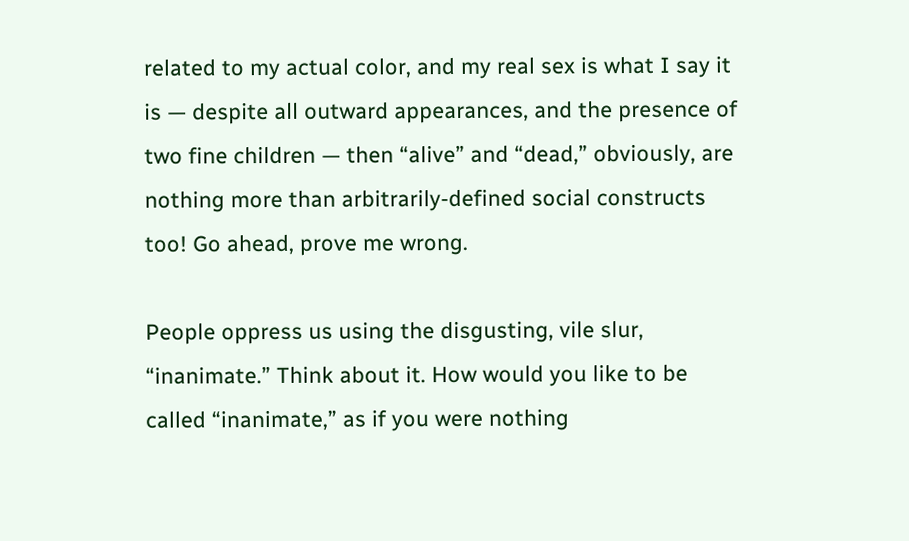related to my actual color, and my real sex is what I say it is — despite all outward appearances, and the presence of two fine children — then “alive” and “dead,” obviously, are nothing more than arbitrarily-defined social constructs too! Go ahead, prove me wrong.

People oppress us using the disgusting, vile slur, “inanimate.” Think about it. How would you like to be called “inanimate,” as if you were nothing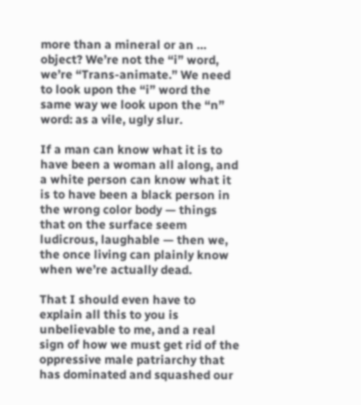more than a mineral or an … object? We’re not the “i” word, we’re “Trans-animate.” We need to look upon the “i” word the same way we look upon the “n” word: as a vile, ugly slur.

If a man can know what it is to have been a woman all along, and a white person can know what it is to have been a black person in the wrong color body — things that on the surface seem ludicrous, laughable — then we, the once living can plainly know when we’re actually dead.

That I should even have to explain all this to you is unbelievable to me, and a real sign of how we must get rid of the oppressive male patriarchy that has dominated and squashed our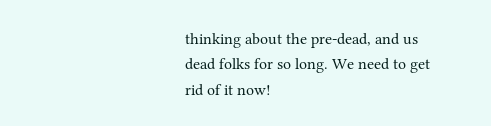thinking about the pre-dead, and us dead folks for so long. We need to get rid of it now!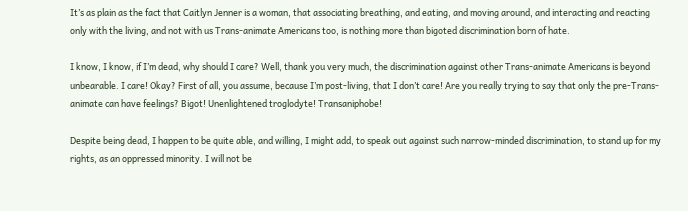It’s as plain as the fact that Caitlyn Jenner is a woman, that associating breathing, and eating, and moving around, and interacting and reacting only with the living, and not with us Trans-animate Americans too, is nothing more than bigoted discrimination born of hate.

I know, I know, if I’m dead, why should I care? Well, thank you very much, the discrimination against other Trans-animate Americans is beyond unbearable. I care! Okay? First of all, you assume, because I’m post-living, that I don’t care! Are you really trying to say that only the pre-Trans-animate can have feelings? Bigot! Unenlightened troglodyte! Transaniphobe!

Despite being dead, I happen to be quite able, and willing, I might add, to speak out against such narrow-minded discrimination, to stand up for my rights, as an oppressed minority. I will not be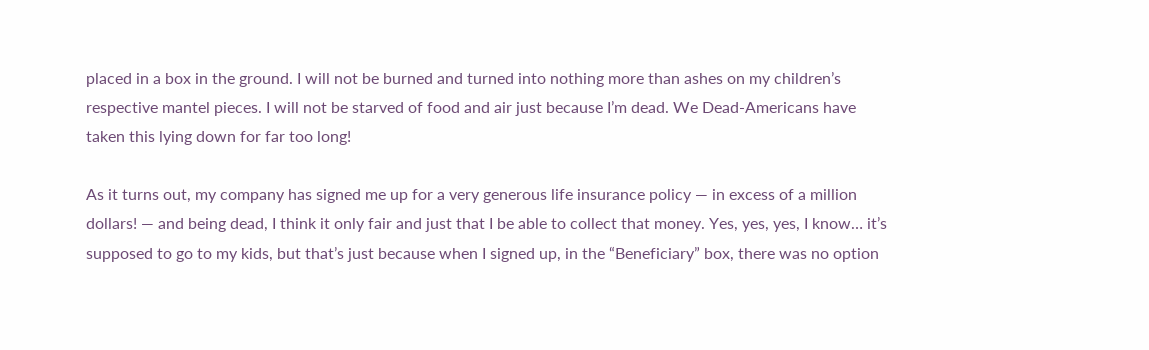placed in a box in the ground. I will not be burned and turned into nothing more than ashes on my children’s respective mantel pieces. I will not be starved of food and air just because I’m dead. We Dead-Americans have taken this lying down for far too long!

As it turns out, my company has signed me up for a very generous life insurance policy — in excess of a million dollars! — and being dead, I think it only fair and just that I be able to collect that money. Yes, yes, yes, I know… it’s supposed to go to my kids, but that’s just because when I signed up, in the “Beneficiary” box, there was no option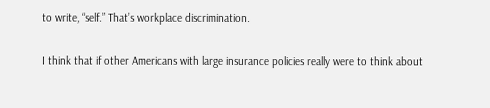to write, “self.” That’s workplace discrimination.

I think that if other Americans with large insurance policies really were to think about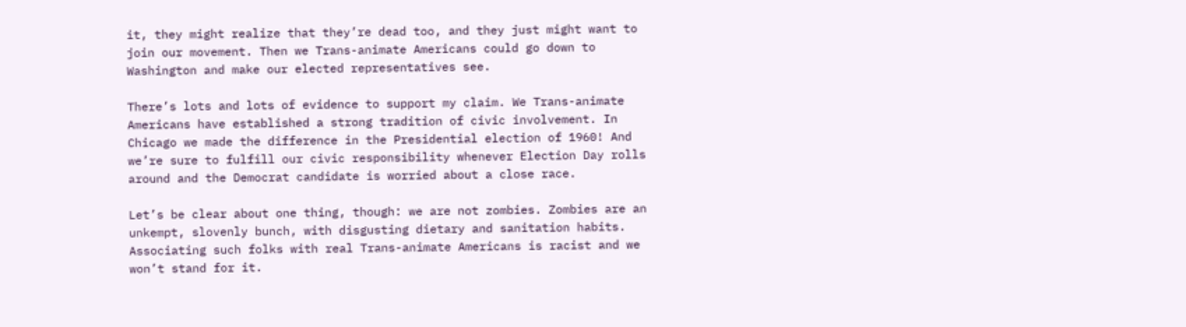it, they might realize that they’re dead too, and they just might want to join our movement. Then we Trans-animate Americans could go down to Washington and make our elected representatives see.

There’s lots and lots of evidence to support my claim. We Trans-animate Americans have established a strong tradition of civic involvement. In Chicago we made the difference in the Presidential election of 1960! And we’re sure to fulfill our civic responsibility whenever Election Day rolls around and the Democrat candidate is worried about a close race.

Let’s be clear about one thing, though: we are not zombies. Zombies are an unkempt, slovenly bunch, with disgusting dietary and sanitation habits. Associating such folks with real Trans-animate Americans is racist and we won’t stand for it.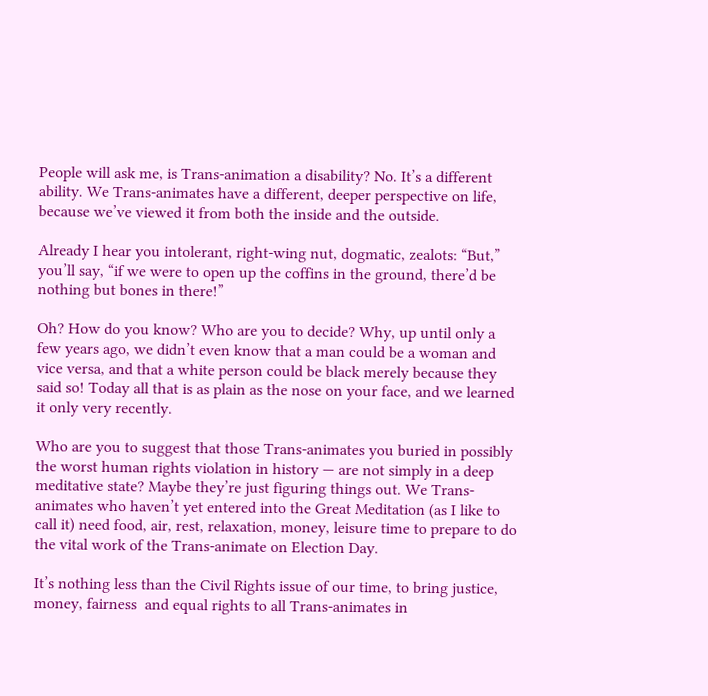People will ask me, is Trans-animation a disability? No. It’s a different ability. We Trans-animates have a different, deeper perspective on life, because we’ve viewed it from both the inside and the outside.

Already I hear you intolerant, right-wing nut, dogmatic, zealots: “But,” you’ll say, “if we were to open up the coffins in the ground, there’d be nothing but bones in there!”

Oh? How do you know? Who are you to decide? Why, up until only a few years ago, we didn’t even know that a man could be a woman and vice versa, and that a white person could be black merely because they said so! Today all that is as plain as the nose on your face, and we learned it only very recently.

Who are you to suggest that those Trans-animates you buried in possibly the worst human rights violation in history — are not simply in a deep meditative state? Maybe they’re just figuring things out. We Trans-animates who haven’t yet entered into the Great Meditation (as I like to call it) need food, air, rest, relaxation, money, leisure time to prepare to do the vital work of the Trans-animate on Election Day.

It’s nothing less than the Civil Rights issue of our time, to bring justice, money, fairness  and equal rights to all Trans-animates in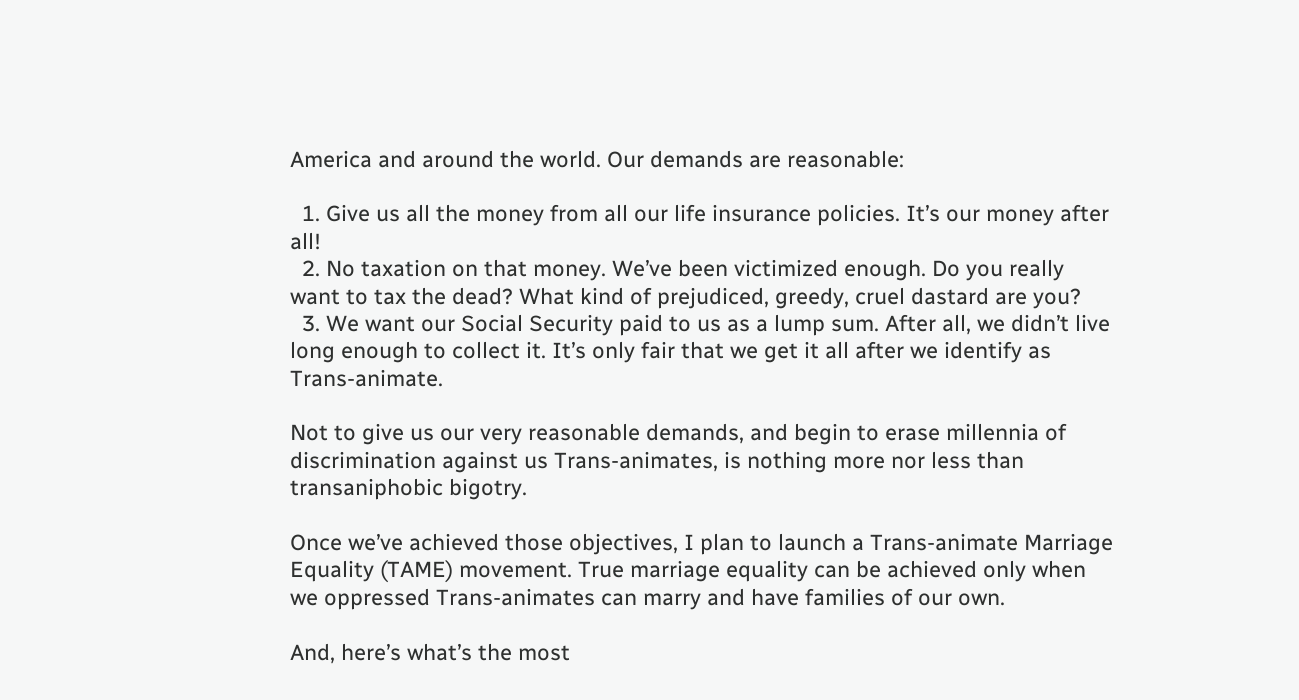America and around the world. Our demands are reasonable:

  1. Give us all the money from all our life insurance policies. It’s our money after all!
  2. No taxation on that money. We’ve been victimized enough. Do you really want to tax the dead? What kind of prejudiced, greedy, cruel dastard are you?
  3. We want our Social Security paid to us as a lump sum. After all, we didn’t live long enough to collect it. It’s only fair that we get it all after we identify as Trans-animate.

Not to give us our very reasonable demands, and begin to erase millennia of discrimination against us Trans-animates, is nothing more nor less than transaniphobic bigotry.

Once we’ve achieved those objectives, I plan to launch a Trans-animate Marriage Equality (TAME) movement. True marriage equality can be achieved only when we oppressed Trans-animates can marry and have families of our own.

And, here’s what’s the most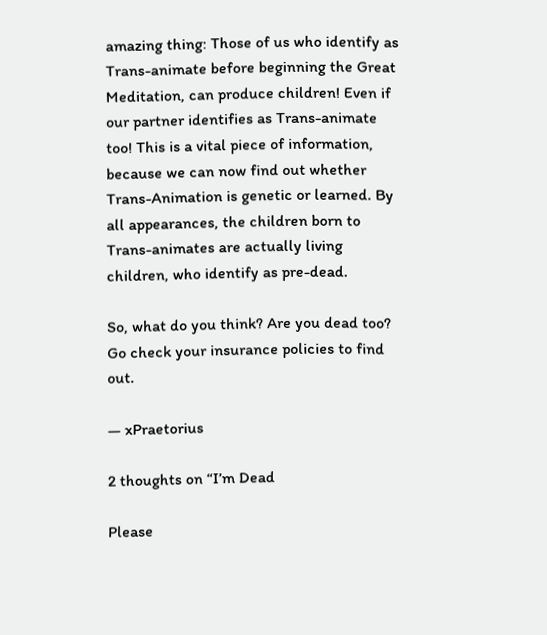amazing thing: Those of us who identify as Trans-animate before beginning the Great Meditation, can produce children! Even if our partner identifies as Trans-animate too! This is a vital piece of information, because we can now find out whether Trans-Animation is genetic or learned. By all appearances, the children born to Trans-animates are actually living children, who identify as pre-dead.

So, what do you think? Are you dead too? Go check your insurance policies to find out.

— xPraetorius

2 thoughts on “I’m Dead

Please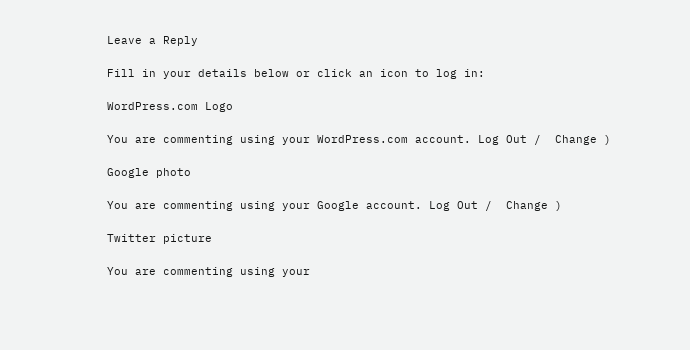Leave a Reply

Fill in your details below or click an icon to log in:

WordPress.com Logo

You are commenting using your WordPress.com account. Log Out /  Change )

Google photo

You are commenting using your Google account. Log Out /  Change )

Twitter picture

You are commenting using your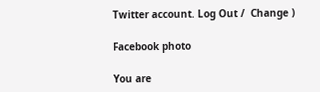Twitter account. Log Out /  Change )

Facebook photo

You are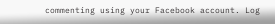commenting using your Facebook account. Log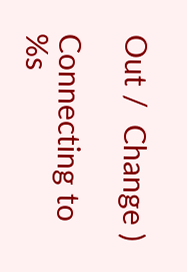Out /  Change )

Connecting to %s